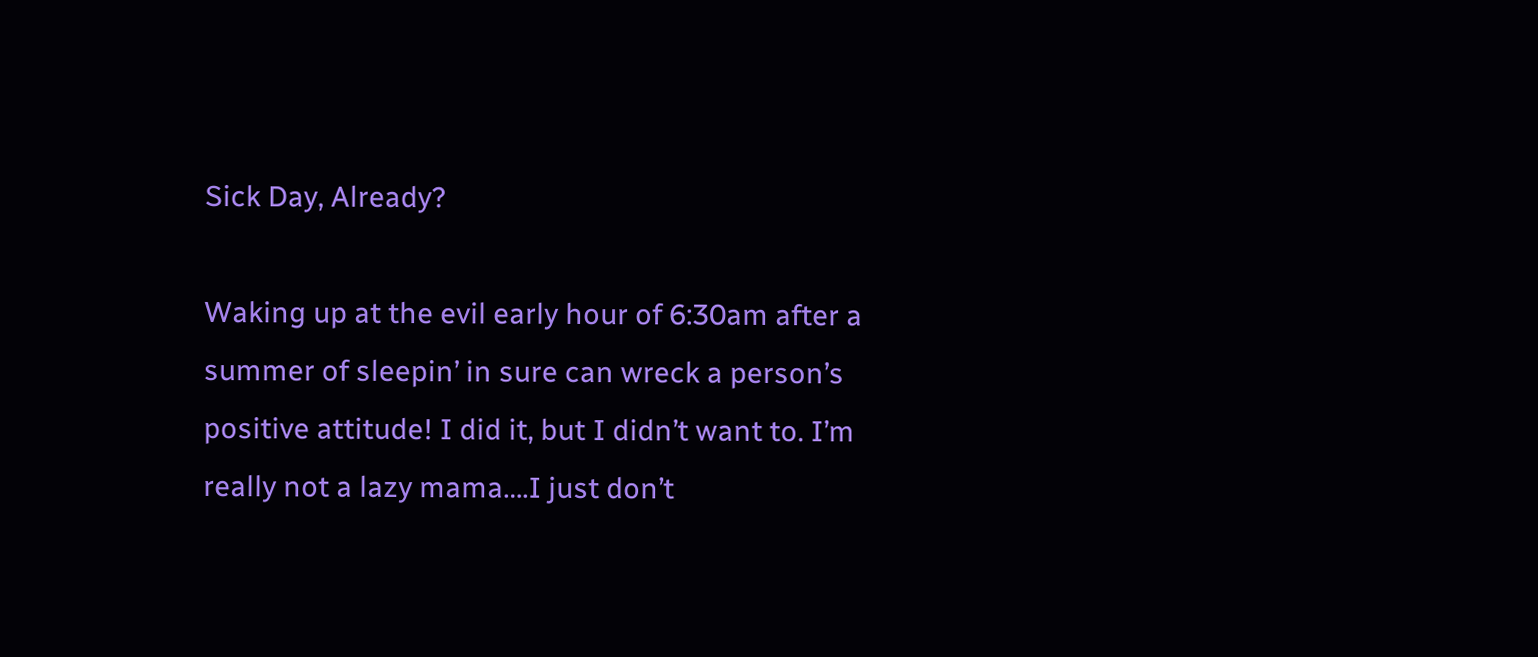Sick Day, Already?

Waking up at the evil early hour of 6:30am after a summer of sleepin’ in sure can wreck a person’s positive attitude! I did it, but I didn’t want to. I’m really not a lazy mama….I just don’t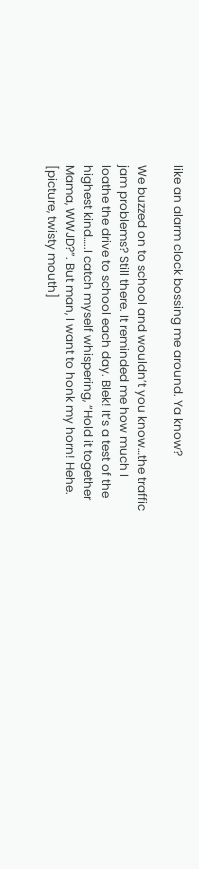like an alarm clock bossing me around. Ya know?

We buzzed on to school and wouldn’t you know…the traffic jam problems? Still there. It reminded me how much I loathe the drive to school each day. Blek! It’s a test of the highest kind…..I catch myself whispering, “Hold it together Mama, WWJD?”. But man, I want to honk my horn! Hehe. [picture, twisty mouth]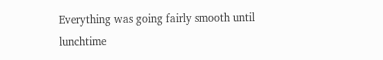Everything was going fairly smooth until lunchtime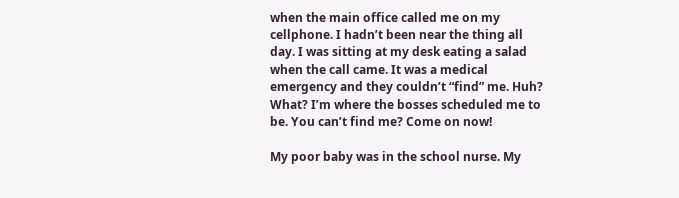when the main office called me on my cellphone. I hadn’t been near the thing all day. I was sitting at my desk eating a salad when the call came. It was a medical emergency and they couldn’t “find” me. Huh? What? I’m where the bosses scheduled me to be. You can’t find me? Come on now!

My poor baby was in the school nurse. My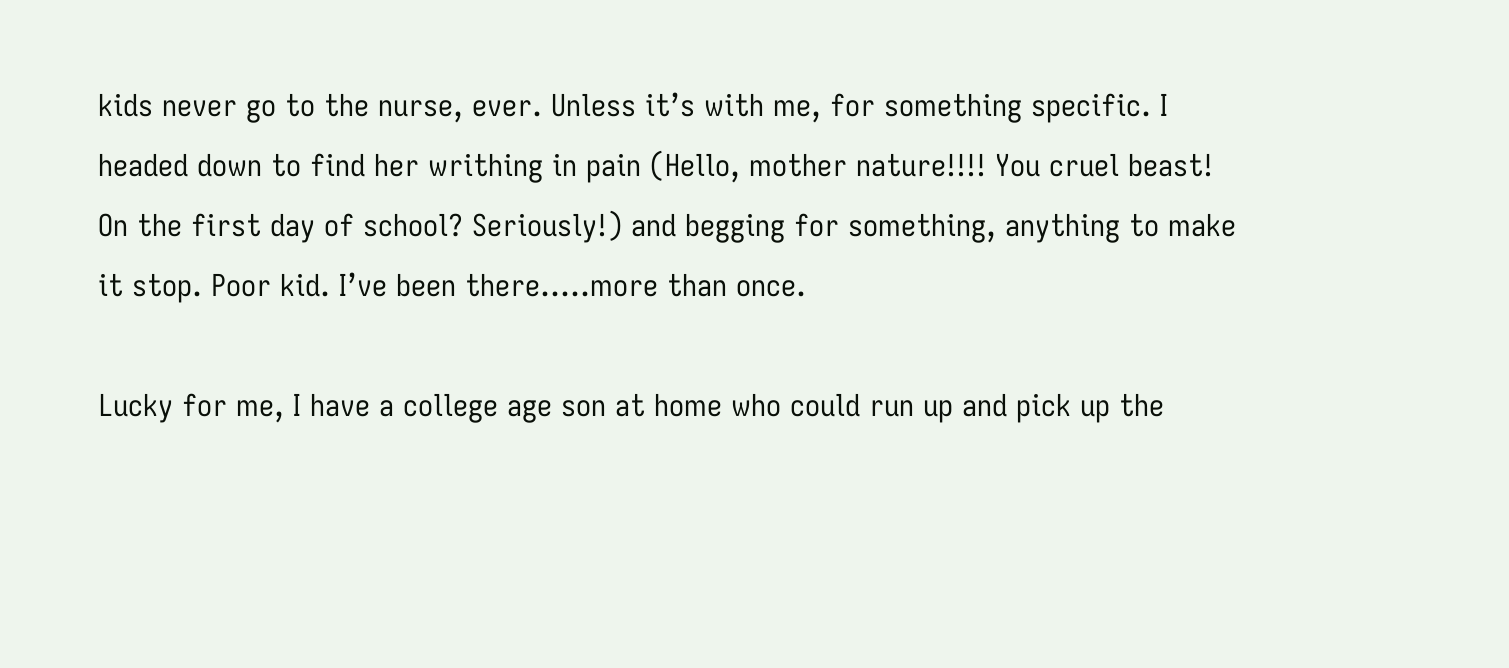kids never go to the nurse, ever. Unless it’s with me, for something specific. I headed down to find her writhing in pain (Hello, mother nature!!!! You cruel beast! On the first day of school? Seriously!) and begging for something, anything to make it stop. Poor kid. I’ve been there…..more than once.

Lucky for me, I have a college age son at home who could run up and pick up the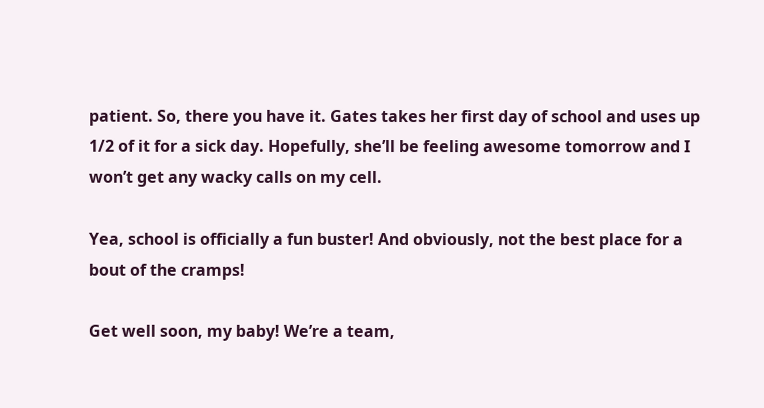patient. So, there you have it. Gates takes her first day of school and uses up 1/2 of it for a sick day. Hopefully, she’ll be feeling awesome tomorrow and I won’t get any wacky calls on my cell.

Yea, school is officially a fun buster! And obviously, not the best place for a bout of the cramps!

Get well soon, my baby! We’re a team,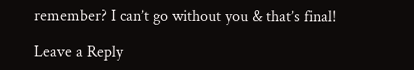remember? I can’t go without you & that’s final!

Leave a Reply